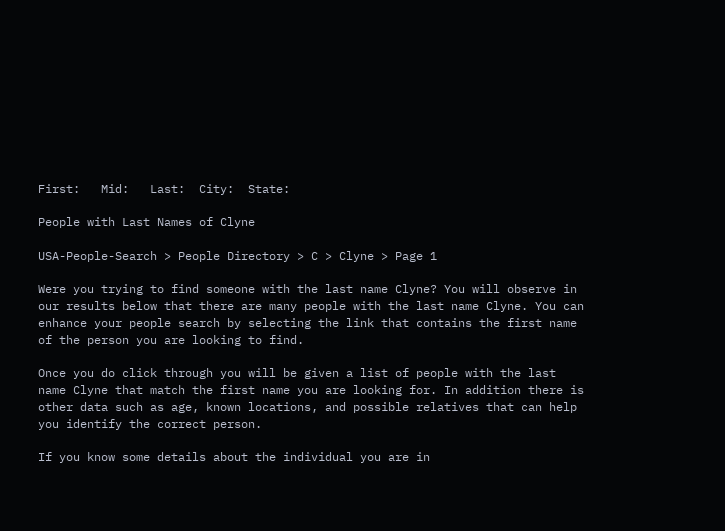First:   Mid:   Last:  City:  State:

People with Last Names of Clyne

USA-People-Search > People Directory > C > Clyne > Page 1

Were you trying to find someone with the last name Clyne? You will observe in our results below that there are many people with the last name Clyne. You can enhance your people search by selecting the link that contains the first name of the person you are looking to find.

Once you do click through you will be given a list of people with the last name Clyne that match the first name you are looking for. In addition there is other data such as age, known locations, and possible relatives that can help you identify the correct person.

If you know some details about the individual you are in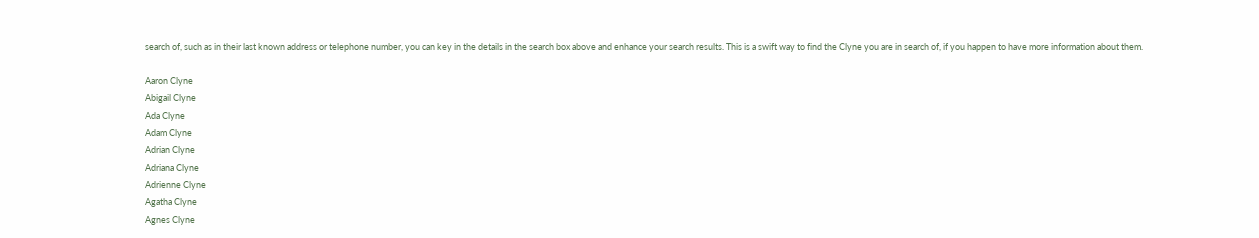search of, such as in their last known address or telephone number, you can key in the details in the search box above and enhance your search results. This is a swift way to find the Clyne you are in search of, if you happen to have more information about them.

Aaron Clyne
Abigail Clyne
Ada Clyne
Adam Clyne
Adrian Clyne
Adriana Clyne
Adrienne Clyne
Agatha Clyne
Agnes Clyne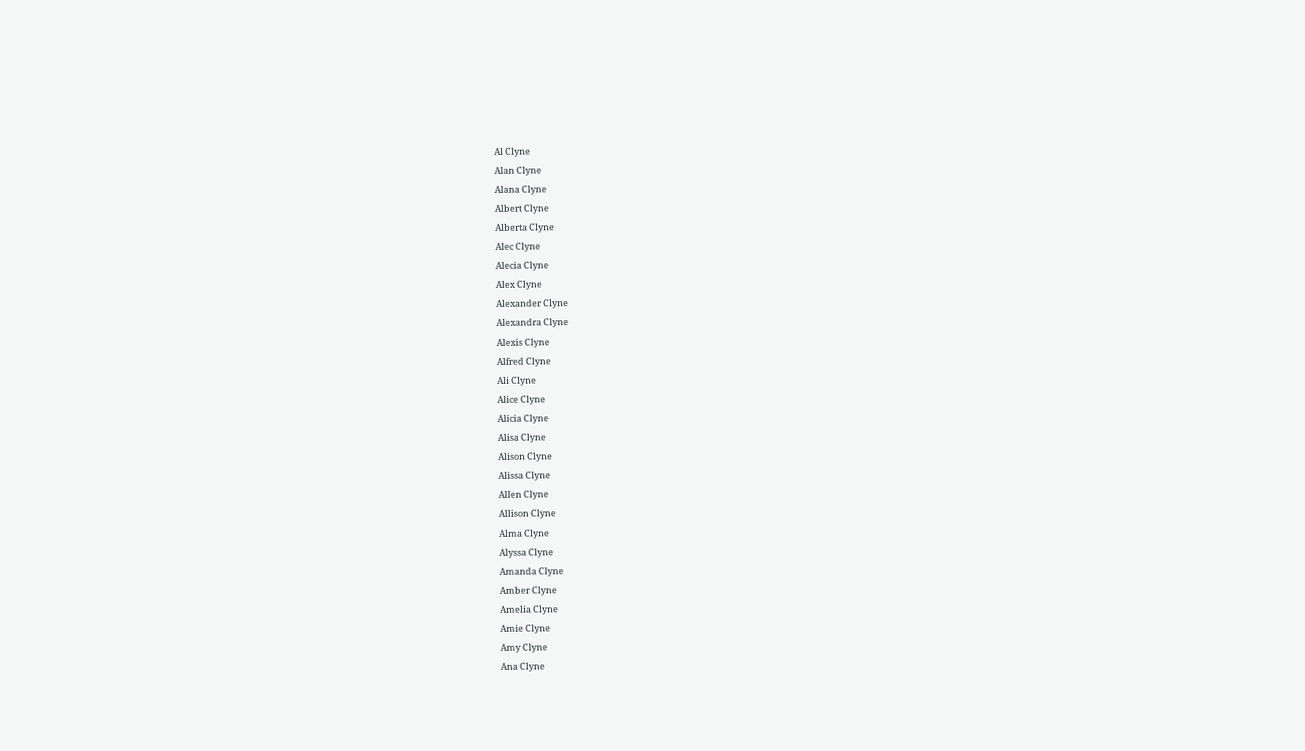Al Clyne
Alan Clyne
Alana Clyne
Albert Clyne
Alberta Clyne
Alec Clyne
Alecia Clyne
Alex Clyne
Alexander Clyne
Alexandra Clyne
Alexis Clyne
Alfred Clyne
Ali Clyne
Alice Clyne
Alicia Clyne
Alisa Clyne
Alison Clyne
Alissa Clyne
Allen Clyne
Allison Clyne
Alma Clyne
Alyssa Clyne
Amanda Clyne
Amber Clyne
Amelia Clyne
Amie Clyne
Amy Clyne
Ana Clyne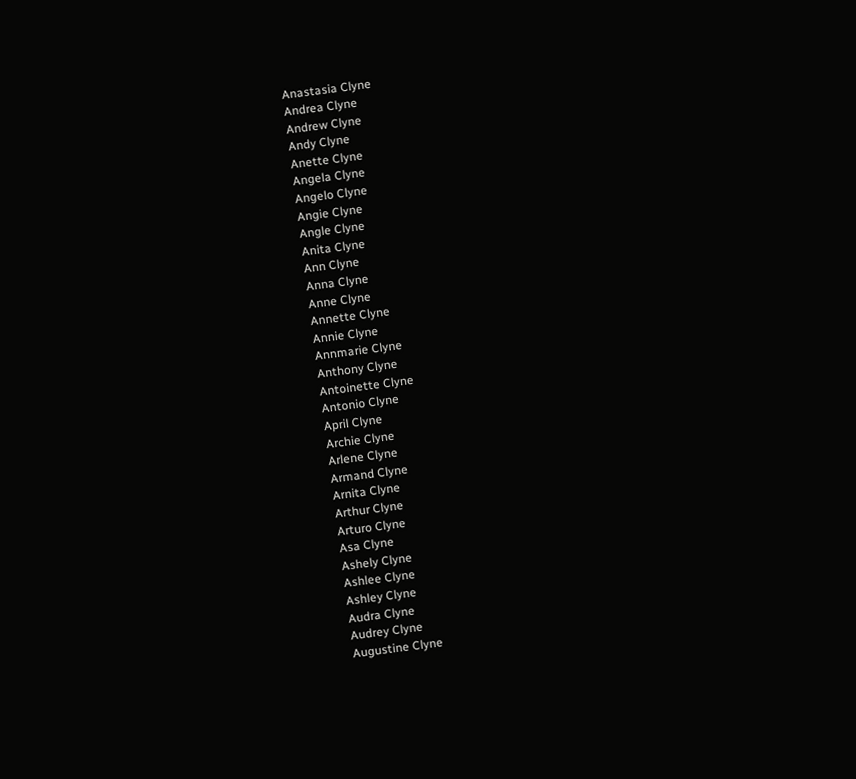Anastasia Clyne
Andrea Clyne
Andrew Clyne
Andy Clyne
Anette Clyne
Angela Clyne
Angelo Clyne
Angie Clyne
Angle Clyne
Anita Clyne
Ann Clyne
Anna Clyne
Anne Clyne
Annette Clyne
Annie Clyne
Annmarie Clyne
Anthony Clyne
Antoinette Clyne
Antonio Clyne
April Clyne
Archie Clyne
Arlene Clyne
Armand Clyne
Arnita Clyne
Arthur Clyne
Arturo Clyne
Asa Clyne
Ashely Clyne
Ashlee Clyne
Ashley Clyne
Audra Clyne
Audrey Clyne
Augustine Clyne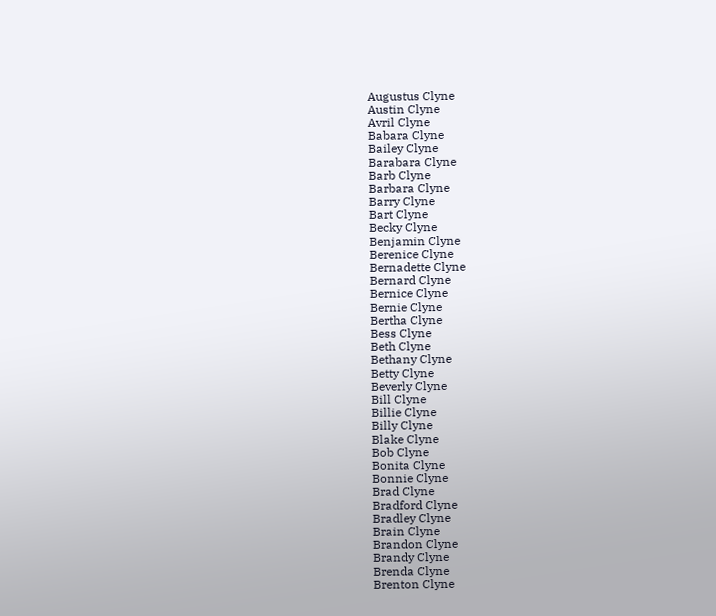Augustus Clyne
Austin Clyne
Avril Clyne
Babara Clyne
Bailey Clyne
Barabara Clyne
Barb Clyne
Barbara Clyne
Barry Clyne
Bart Clyne
Becky Clyne
Benjamin Clyne
Berenice Clyne
Bernadette Clyne
Bernard Clyne
Bernice Clyne
Bernie Clyne
Bertha Clyne
Bess Clyne
Beth Clyne
Bethany Clyne
Betty Clyne
Beverly Clyne
Bill Clyne
Billie Clyne
Billy Clyne
Blake Clyne
Bob Clyne
Bonita Clyne
Bonnie Clyne
Brad Clyne
Bradford Clyne
Bradley Clyne
Brain Clyne
Brandon Clyne
Brandy Clyne
Brenda Clyne
Brenton Clyne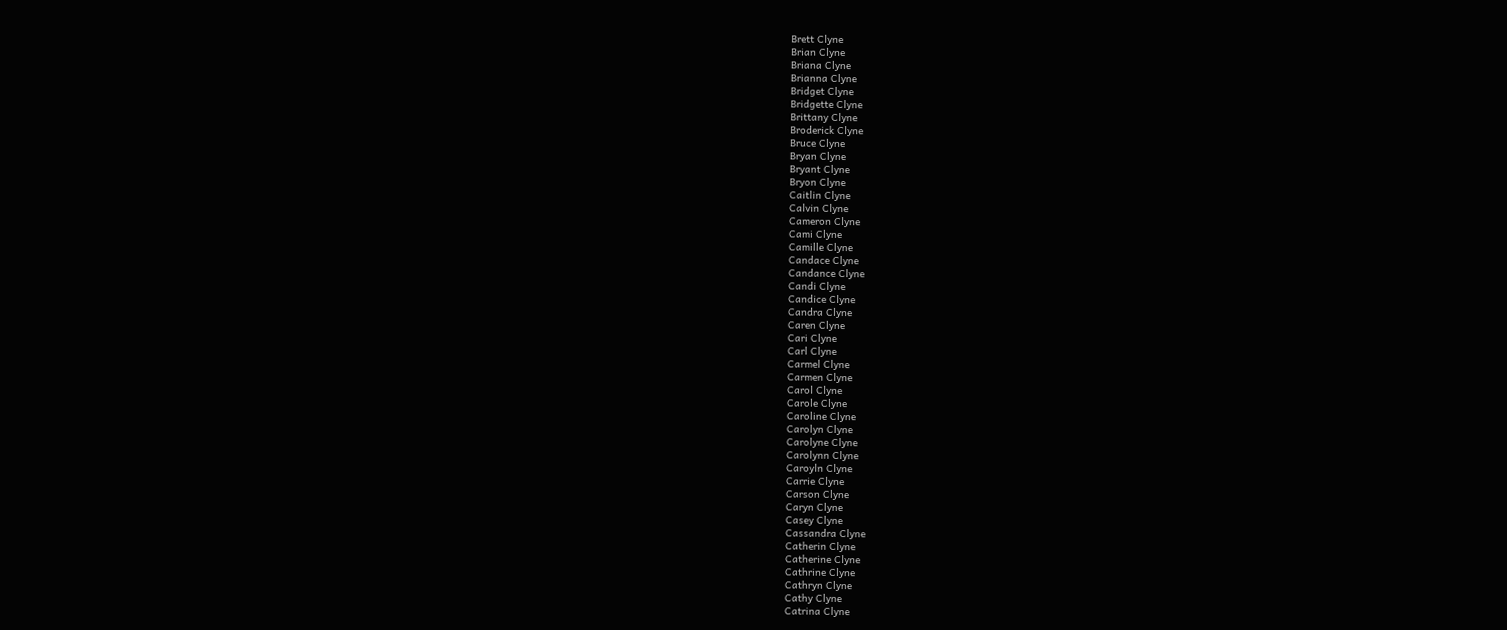Brett Clyne
Brian Clyne
Briana Clyne
Brianna Clyne
Bridget Clyne
Bridgette Clyne
Brittany Clyne
Broderick Clyne
Bruce Clyne
Bryan Clyne
Bryant Clyne
Bryon Clyne
Caitlin Clyne
Calvin Clyne
Cameron Clyne
Cami Clyne
Camille Clyne
Candace Clyne
Candance Clyne
Candi Clyne
Candice Clyne
Candra Clyne
Caren Clyne
Cari Clyne
Carl Clyne
Carmel Clyne
Carmen Clyne
Carol Clyne
Carole Clyne
Caroline Clyne
Carolyn Clyne
Carolyne Clyne
Carolynn Clyne
Caroyln Clyne
Carrie Clyne
Carson Clyne
Caryn Clyne
Casey Clyne
Cassandra Clyne
Catherin Clyne
Catherine Clyne
Cathrine Clyne
Cathryn Clyne
Cathy Clyne
Catrina Clyne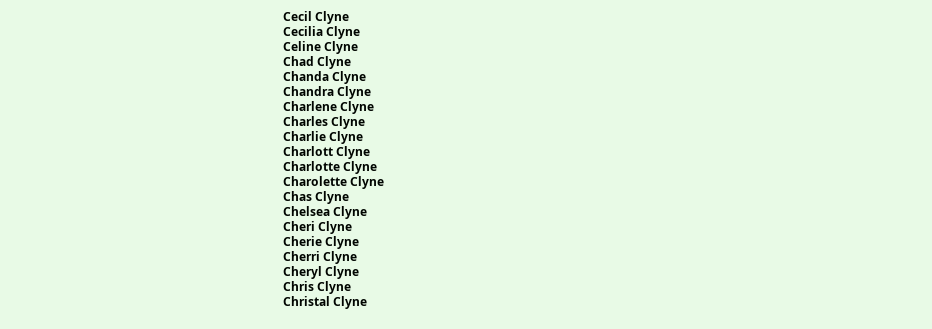Cecil Clyne
Cecilia Clyne
Celine Clyne
Chad Clyne
Chanda Clyne
Chandra Clyne
Charlene Clyne
Charles Clyne
Charlie Clyne
Charlott Clyne
Charlotte Clyne
Charolette Clyne
Chas Clyne
Chelsea Clyne
Cheri Clyne
Cherie Clyne
Cherri Clyne
Cheryl Clyne
Chris Clyne
Christal Clyne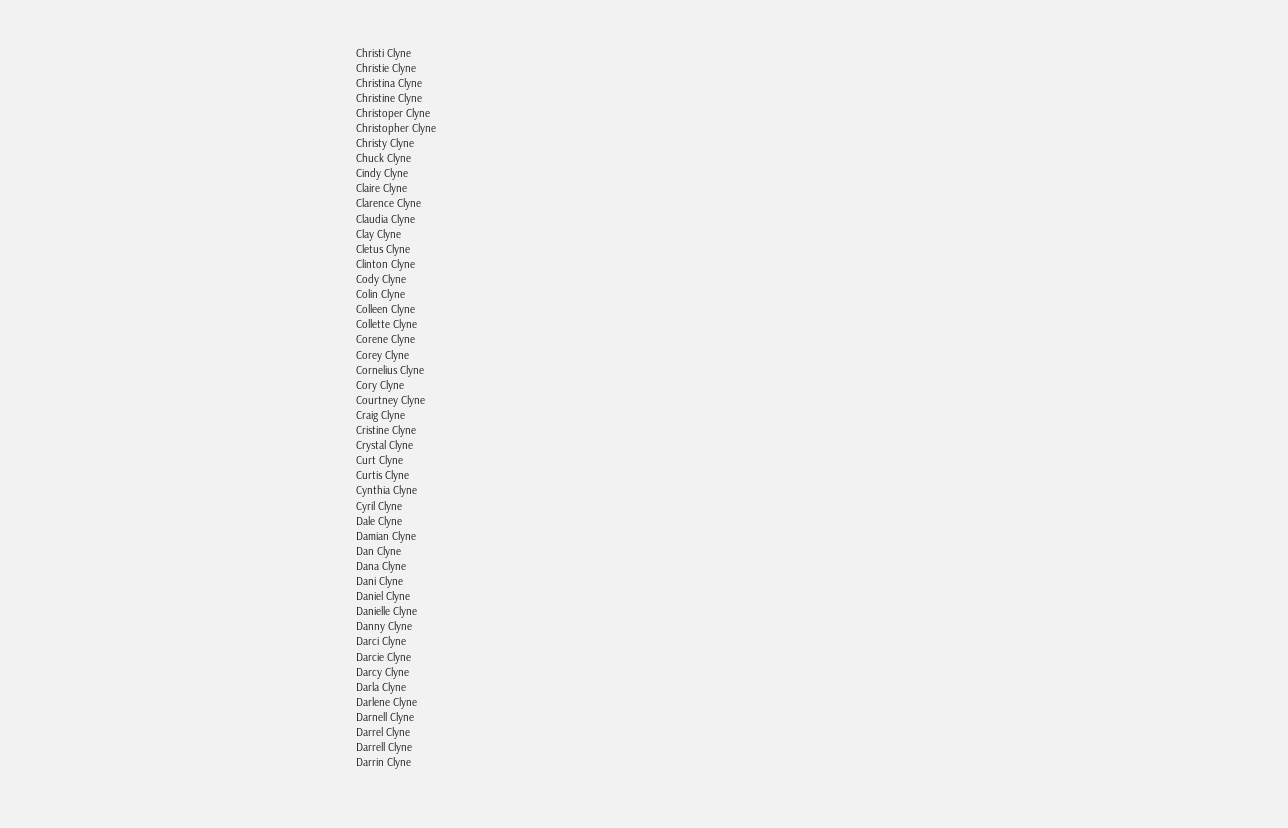Christi Clyne
Christie Clyne
Christina Clyne
Christine Clyne
Christoper Clyne
Christopher Clyne
Christy Clyne
Chuck Clyne
Cindy Clyne
Claire Clyne
Clarence Clyne
Claudia Clyne
Clay Clyne
Cletus Clyne
Clinton Clyne
Cody Clyne
Colin Clyne
Colleen Clyne
Collette Clyne
Corene Clyne
Corey Clyne
Cornelius Clyne
Cory Clyne
Courtney Clyne
Craig Clyne
Cristine Clyne
Crystal Clyne
Curt Clyne
Curtis Clyne
Cynthia Clyne
Cyril Clyne
Dale Clyne
Damian Clyne
Dan Clyne
Dana Clyne
Dani Clyne
Daniel Clyne
Danielle Clyne
Danny Clyne
Darci Clyne
Darcie Clyne
Darcy Clyne
Darla Clyne
Darlene Clyne
Darnell Clyne
Darrel Clyne
Darrell Clyne
Darrin Clyne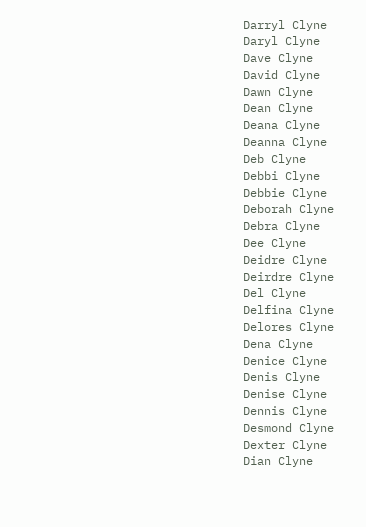Darryl Clyne
Daryl Clyne
Dave Clyne
David Clyne
Dawn Clyne
Dean Clyne
Deana Clyne
Deanna Clyne
Deb Clyne
Debbi Clyne
Debbie Clyne
Deborah Clyne
Debra Clyne
Dee Clyne
Deidre Clyne
Deirdre Clyne
Del Clyne
Delfina Clyne
Delores Clyne
Dena Clyne
Denice Clyne
Denis Clyne
Denise Clyne
Dennis Clyne
Desmond Clyne
Dexter Clyne
Dian Clyne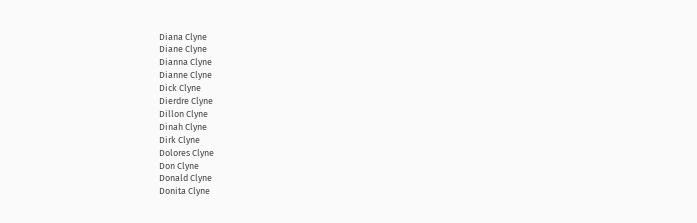Diana Clyne
Diane Clyne
Dianna Clyne
Dianne Clyne
Dick Clyne
Dierdre Clyne
Dillon Clyne
Dinah Clyne
Dirk Clyne
Dolores Clyne
Don Clyne
Donald Clyne
Donita Clyne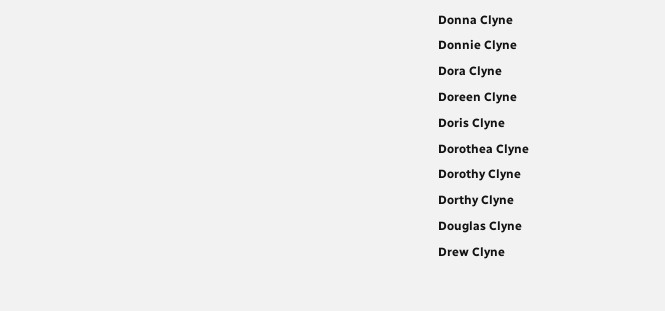Donna Clyne
Donnie Clyne
Dora Clyne
Doreen Clyne
Doris Clyne
Dorothea Clyne
Dorothy Clyne
Dorthy Clyne
Douglas Clyne
Drew Clyne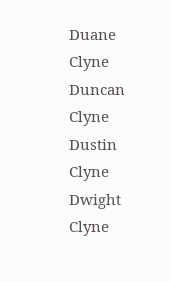Duane Clyne
Duncan Clyne
Dustin Clyne
Dwight Clyne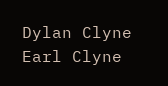Dylan Clyne
Earl Clyne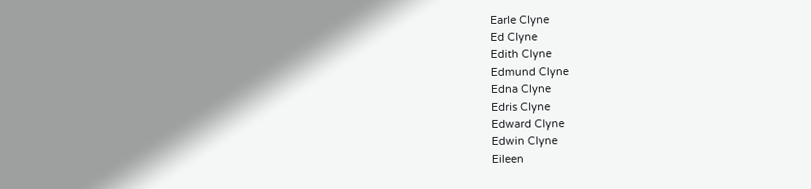Earle Clyne
Ed Clyne
Edith Clyne
Edmund Clyne
Edna Clyne
Edris Clyne
Edward Clyne
Edwin Clyne
Eileen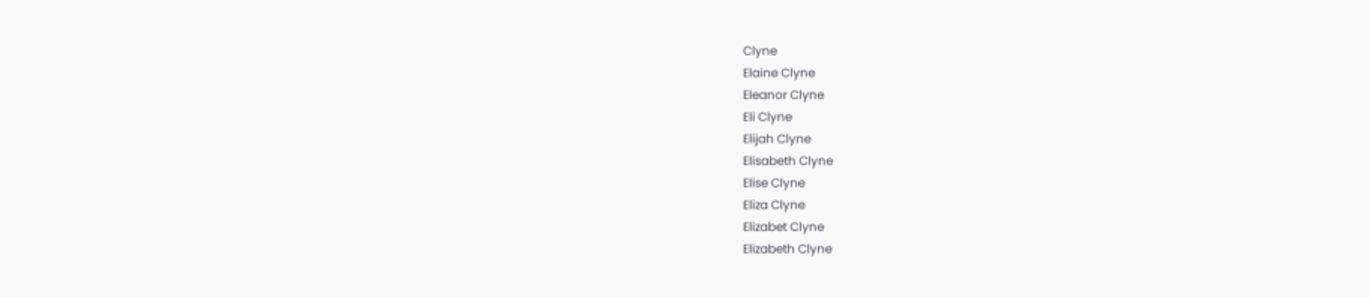Clyne
Elaine Clyne
Eleanor Clyne
Eli Clyne
Elijah Clyne
Elisabeth Clyne
Elise Clyne
Eliza Clyne
Elizabet Clyne
Elizabeth Clyne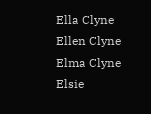Ella Clyne
Ellen Clyne
Elma Clyne
Elsie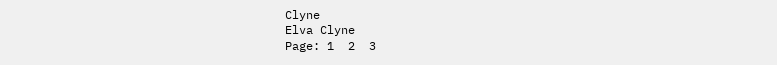Clyne
Elva Clyne
Page: 1  2  3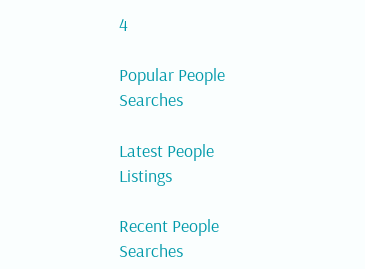4

Popular People Searches

Latest People Listings

Recent People Searches